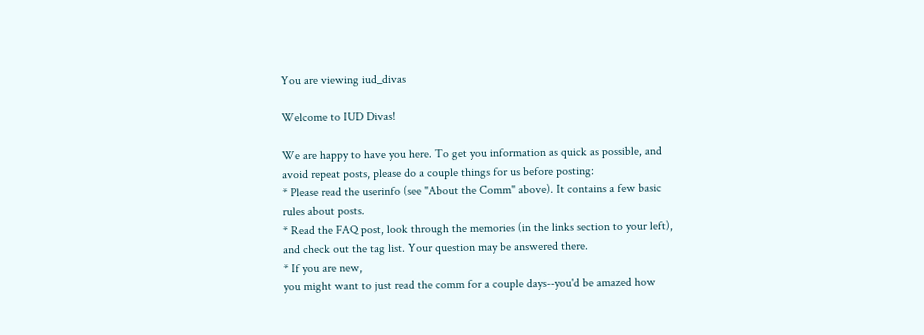You are viewing iud_divas

Welcome to IUD Divas!

We are happy to have you here. To get you information as quick as possible, and avoid repeat posts, please do a couple things for us before posting:
* Please read the userinfo (see "About the Comm" above). It contains a few basic rules about posts.
* Read the FAQ post, look through the memories (in the links section to your left), and check out the tag list. Your question may be answered there.
* If you are new,
you might want to just read the comm for a couple days--you'd be amazed how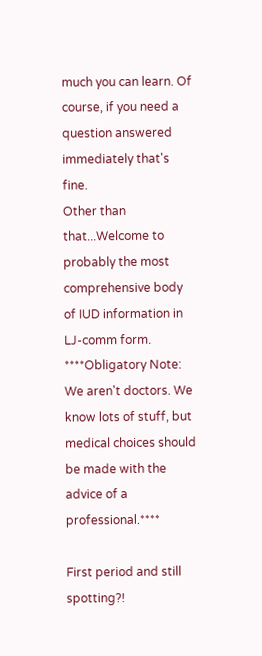much you can learn. Of course, if you need a question answered immediately that's fine.
Other than that...Welcome to probably the most comprehensive body of IUD information in LJ-comm form.
****Obligatory Note: We aren't doctors. We know lots of stuff, but medical choices should be made with the advice of a professional.****

First period and still spotting?!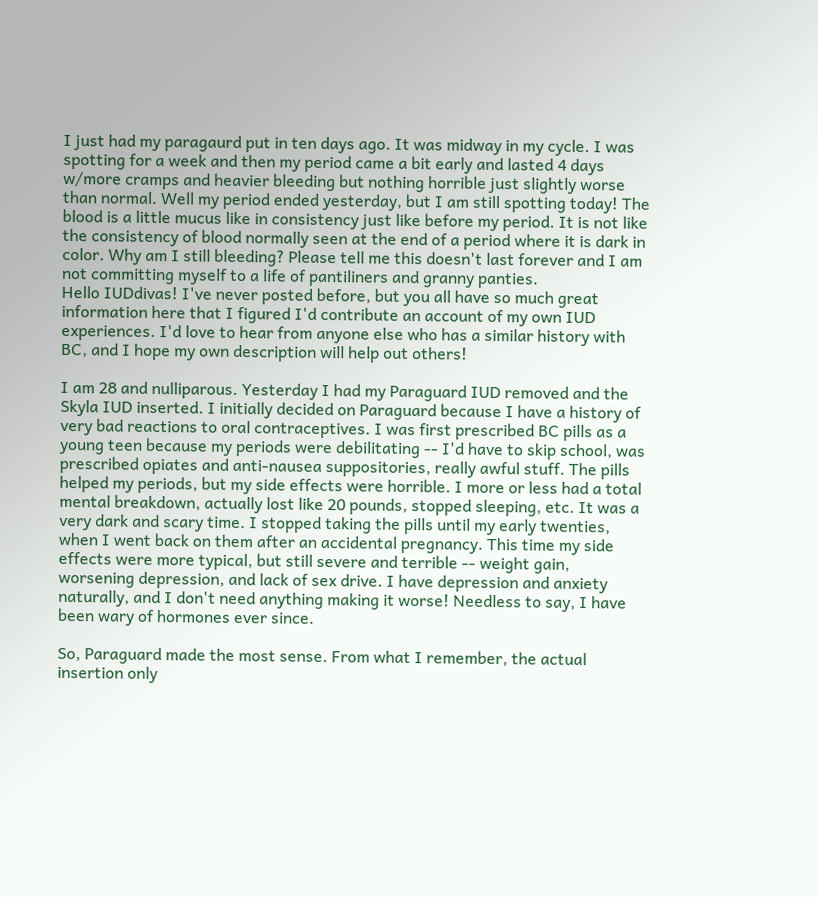I just had my paragaurd put in ten days ago. It was midway in my cycle. I was spotting for a week and then my period came a bit early and lasted 4 days w/more cramps and heavier bleeding but nothing horrible just slightly worse than normal. Well my period ended yesterday, but I am still spotting today! The blood is a little mucus like in consistency just like before my period. It is not like the consistency of blood normally seen at the end of a period where it is dark in color. Why am I still bleeding? Please tell me this doesn't last forever and I am not committing myself to a life of pantiliners and granny panties.
Hello IUDdivas! I've never posted before, but you all have so much great information here that I figured I'd contribute an account of my own IUD experiences. I'd love to hear from anyone else who has a similar history with BC, and I hope my own description will help out others!

I am 28 and nulliparous. Yesterday I had my Paraguard IUD removed and the Skyla IUD inserted. I initially decided on Paraguard because I have a history of very bad reactions to oral contraceptives. I was first prescribed BC pills as a young teen because my periods were debilitating -- I'd have to skip school, was prescribed opiates and anti-nausea suppositories, really awful stuff. The pills helped my periods, but my side effects were horrible. I more or less had a total mental breakdown, actually lost like 20 pounds, stopped sleeping, etc. It was a very dark and scary time. I stopped taking the pills until my early twenties, when I went back on them after an accidental pregnancy. This time my side effects were more typical, but still severe and terrible -- weight gain, worsening depression, and lack of sex drive. I have depression and anxiety naturally, and I don't need anything making it worse! Needless to say, I have been wary of hormones ever since.

So, Paraguard made the most sense. From what I remember, the actual insertion only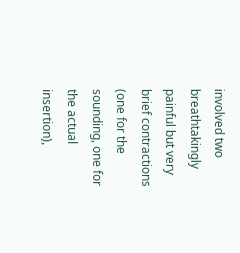involved two breathtakingly painful but very brief contractions (one for the sounding, one for the actual insertion),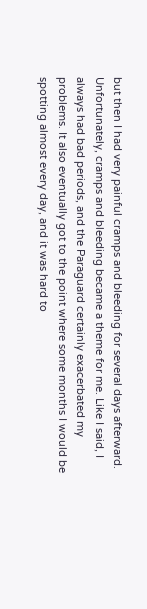but then I had very painful cramps and bleeding for several days afterward. Unfortunately, cramps and bleeding became a theme for me. Like I said, I always had bad periods, and the Paraguard certainly exacerbated my problems. It also eventually got to the point where some months I would be spotting almost every day, and it was hard to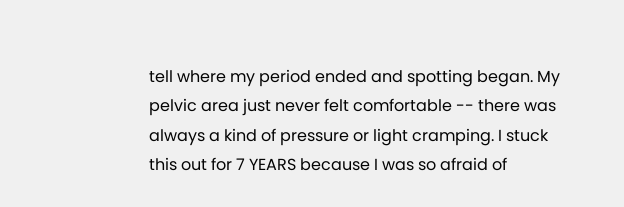tell where my period ended and spotting began. My pelvic area just never felt comfortable -- there was always a kind of pressure or light cramping. I stuck this out for 7 YEARS because I was so afraid of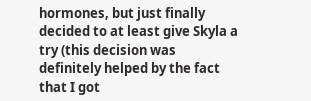hormones, but just finally decided to at least give Skyla a try (this decision was definitely helped by the fact that I got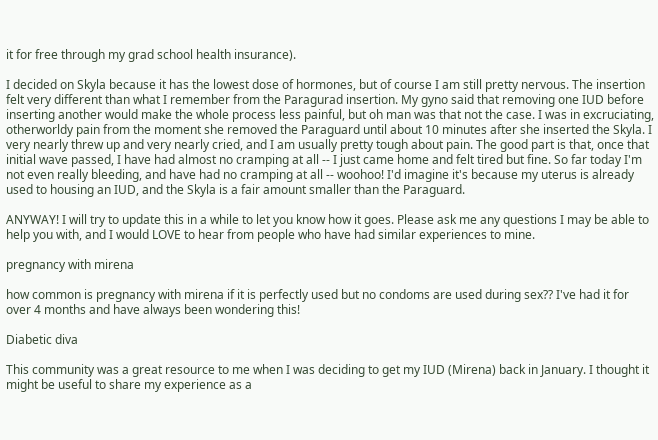it for free through my grad school health insurance).

I decided on Skyla because it has the lowest dose of hormones, but of course I am still pretty nervous. The insertion felt very different than what I remember from the Paragurad insertion. My gyno said that removing one IUD before inserting another would make the whole process less painful, but oh man was that not the case. I was in excruciating, otherworldy pain from the moment she removed the Paraguard until about 10 minutes after she inserted the Skyla. I very nearly threw up and very nearly cried, and I am usually pretty tough about pain. The good part is that, once that initial wave passed, I have had almost no cramping at all -- I just came home and felt tired but fine. So far today I'm not even really bleeding, and have had no cramping at all -- woohoo! I'd imagine it's because my uterus is already used to housing an IUD, and the Skyla is a fair amount smaller than the Paraguard.

ANYWAY! I will try to update this in a while to let you know how it goes. Please ask me any questions I may be able to help you with, and I would LOVE to hear from people who have had similar experiences to mine.

pregnancy with mirena

how common is pregnancy with mirena if it is perfectly used but no condoms are used during sex?? I've had it for over 4 months and have always been wondering this!

Diabetic diva

This community was a great resource to me when I was deciding to get my IUD (Mirena) back in January. I thought it might be useful to share my experience as a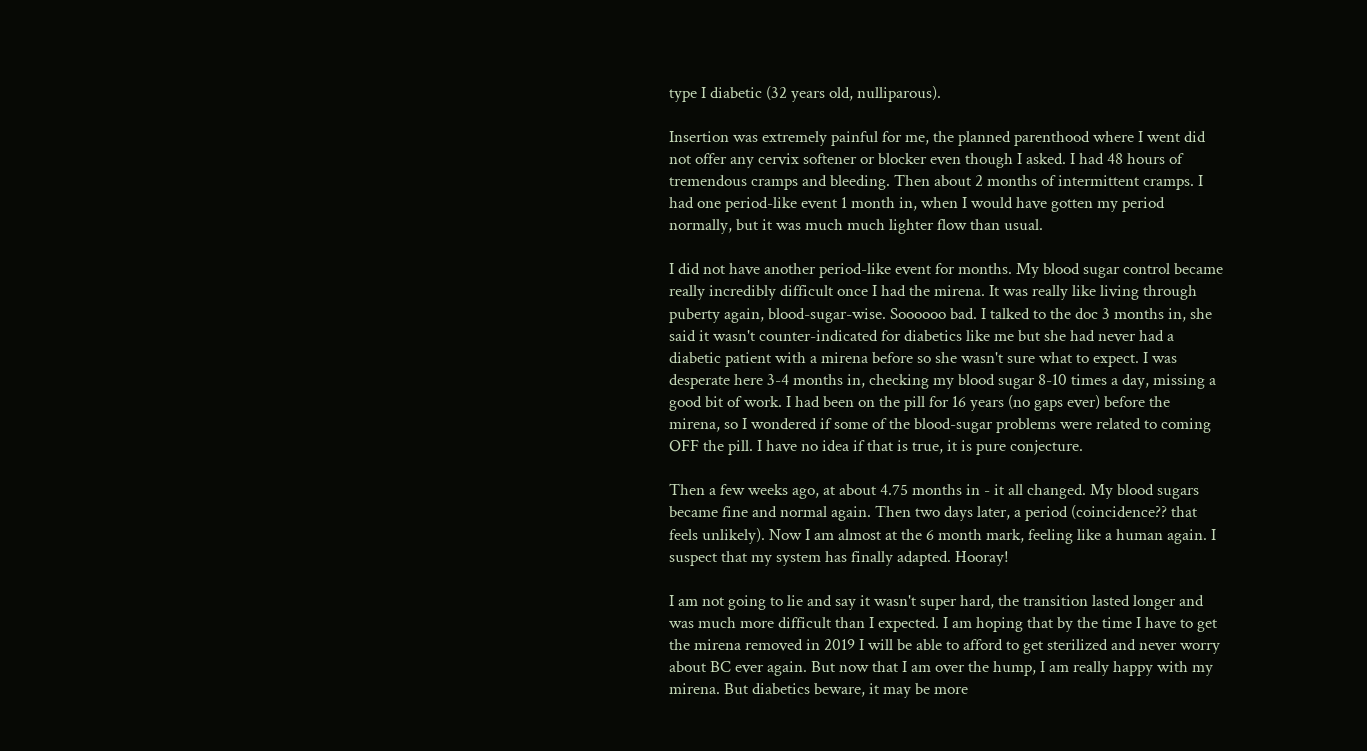type I diabetic (32 years old, nulliparous).

Insertion was extremely painful for me, the planned parenthood where I went did not offer any cervix softener or blocker even though I asked. I had 48 hours of tremendous cramps and bleeding. Then about 2 months of intermittent cramps. I had one period-like event 1 month in, when I would have gotten my period normally, but it was much much lighter flow than usual.

I did not have another period-like event for months. My blood sugar control became really incredibly difficult once I had the mirena. It was really like living through puberty again, blood-sugar-wise. Soooooo bad. I talked to the doc 3 months in, she said it wasn't counter-indicated for diabetics like me but she had never had a diabetic patient with a mirena before so she wasn't sure what to expect. I was desperate here 3-4 months in, checking my blood sugar 8-10 times a day, missing a good bit of work. I had been on the pill for 16 years (no gaps ever) before the mirena, so I wondered if some of the blood-sugar problems were related to coming OFF the pill. I have no idea if that is true, it is pure conjecture.

Then a few weeks ago, at about 4.75 months in - it all changed. My blood sugars became fine and normal again. Then two days later, a period (coincidence?? that feels unlikely). Now I am almost at the 6 month mark, feeling like a human again. I suspect that my system has finally adapted. Hooray!

I am not going to lie and say it wasn't super hard, the transition lasted longer and was much more difficult than I expected. I am hoping that by the time I have to get the mirena removed in 2019 I will be able to afford to get sterilized and never worry about BC ever again. But now that I am over the hump, I am really happy with my mirena. But diabetics beware, it may be more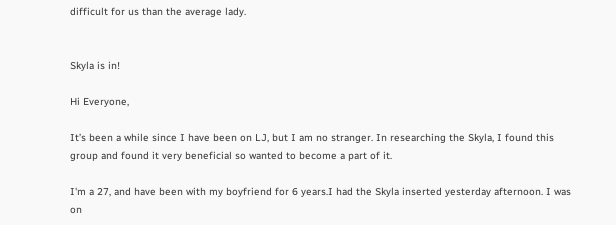difficult for us than the average lady.


Skyla is in!

Hi Everyone,

It’s been a while since I have been on LJ, but I am no stranger. In researching the Skyla, I found this group and found it very beneficial so wanted to become a part of it.

I'm a 27, and have been with my boyfriend for 6 years.I had the Skyla inserted yesterday afternoon. I was on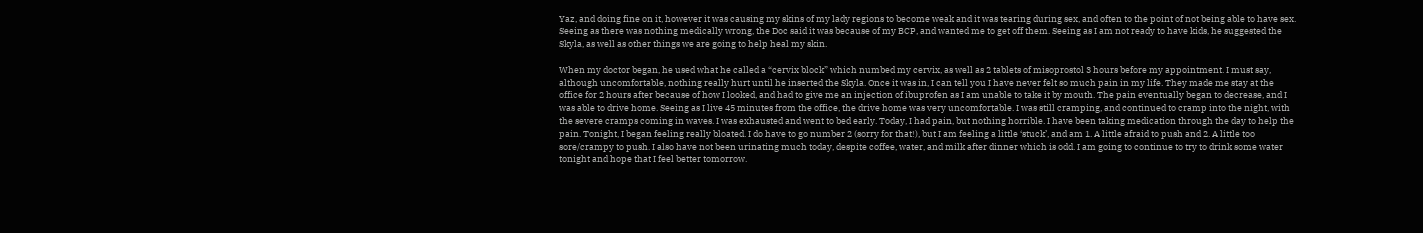Yaz, and doing fine on it, however it was causing my skins of my lady regions to become weak and it was tearing during sex, and often to the point of not being able to have sex. Seeing as there was nothing medically wrong, the Doc said it was because of my BCP, and wanted me to get off them. Seeing as I am not ready to have kids, he suggested the Skyla, as well as other things we are going to help heal my skin.

When my doctor began, he used what he called a “cervix block” which numbed my cervix, as well as 2 tablets of misoprostol 3 hours before my appointment. I must say, although uncomfortable, nothing really hurt until he inserted the Skyla. Once it was in, I can tell you I have never felt so much pain in my life. They made me stay at the office for 2 hours after because of how I looked, and had to give me an injection of ibuprofen as I am unable to take it by mouth. The pain eventually began to decrease, and I was able to drive home. Seeing as I live 45 minutes from the office, the drive home was very uncomfortable. I was still cramping, and continued to cramp into the night, with the severe cramps coming in waves. I was exhausted and went to bed early. Today, I had pain, but nothing horrible. I have been taking medication through the day to help the pain. Tonight, I began feeling really bloated. I do have to go number 2 (sorry for that!), but I am feeling a little ‘stuck’, and am 1. A little afraid to push and 2. A little too sore/crampy to push. I also have not been urinating much today, despite coffee, water, and milk after dinner which is odd. I am going to continue to try to drink some water tonight and hope that I feel better tomorrow.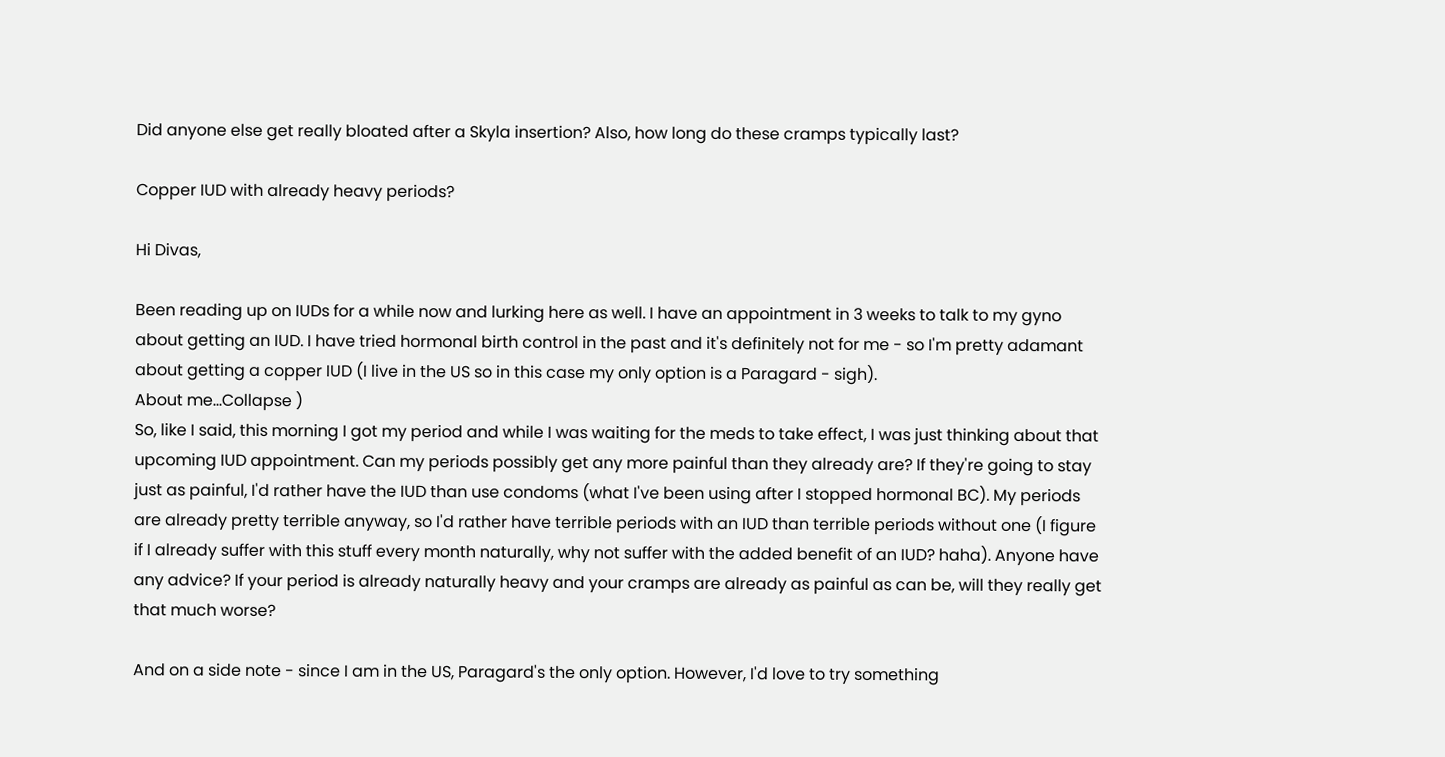Did anyone else get really bloated after a Skyla insertion? Also, how long do these cramps typically last?

Copper IUD with already heavy periods?

Hi Divas,

Been reading up on IUDs for a while now and lurking here as well. I have an appointment in 3 weeks to talk to my gyno about getting an IUD. I have tried hormonal birth control in the past and it's definitely not for me - so I'm pretty adamant about getting a copper IUD (I live in the US so in this case my only option is a Paragard - sigh).
About me...Collapse )
So, like I said, this morning I got my period and while I was waiting for the meds to take effect, I was just thinking about that upcoming IUD appointment. Can my periods possibly get any more painful than they already are? If they're going to stay just as painful, I'd rather have the IUD than use condoms (what I've been using after I stopped hormonal BC). My periods are already pretty terrible anyway, so I'd rather have terrible periods with an IUD than terrible periods without one (I figure if I already suffer with this stuff every month naturally, why not suffer with the added benefit of an IUD? haha). Anyone have any advice? If your period is already naturally heavy and your cramps are already as painful as can be, will they really get that much worse?

And on a side note - since I am in the US, Paragard's the only option. However, I'd love to try something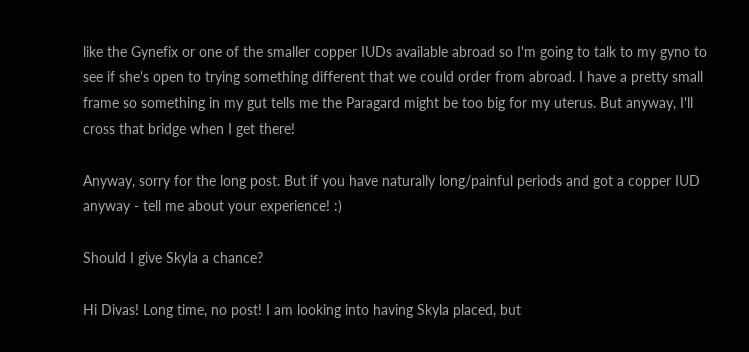like the Gynefix or one of the smaller copper IUDs available abroad so I'm going to talk to my gyno to see if she's open to trying something different that we could order from abroad. I have a pretty small frame so something in my gut tells me the Paragard might be too big for my uterus. But anyway, I'll cross that bridge when I get there!

Anyway, sorry for the long post. But if you have naturally long/painful periods and got a copper IUD anyway - tell me about your experience! :)

Should I give Skyla a chance?

Hi Divas! Long time, no post! I am looking into having Skyla placed, but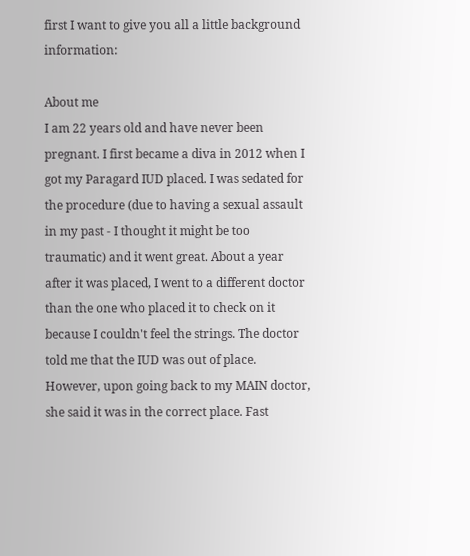first I want to give you all a little background information:

About me
I am 22 years old and have never been pregnant. I first became a diva in 2012 when I got my Paragard IUD placed. I was sedated for the procedure (due to having a sexual assault in my past - I thought it might be too traumatic) and it went great. About a year after it was placed, I went to a different doctor than the one who placed it to check on it because I couldn't feel the strings. The doctor told me that the IUD was out of place. However, upon going back to my MAIN doctor, she said it was in the correct place. Fast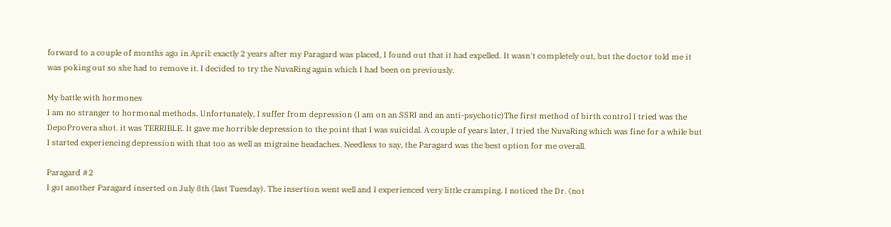forward to a couple of months ago in April: exactly 2 years after my Paragard was placed, I found out that it had expelled. It wasn't completely out, but the doctor told me it was poking out so she had to remove it. I decided to try the NuvaRing again which I had been on previously.

My battle with hormones
I am no stranger to hormonal methods. Unfortunately, I suffer from depression (I am on an SSRI and an anti-psychotic)The first method of birth control I tried was the DepoProvera shot. it was TERRIBLE. It gave me horrible depression to the point that I was suicidal. A couple of years later, I tried the NuvaRing which was fine for a while but I started experiencing depression with that too as well as migraine headaches. Needless to say, the Paragard was the best option for me overall.

Paragard #2
I got another Paragard inserted on July 8th (last Tuesday). The insertion went well and I experienced very little cramping. I noticed the Dr. (not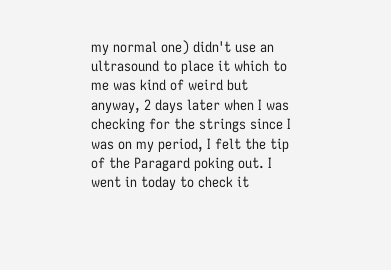my normal one) didn't use an ultrasound to place it which to me was kind of weird but anyway, 2 days later when I was checking for the strings since I was on my period, I felt the tip of the Paragard poking out. I went in today to check it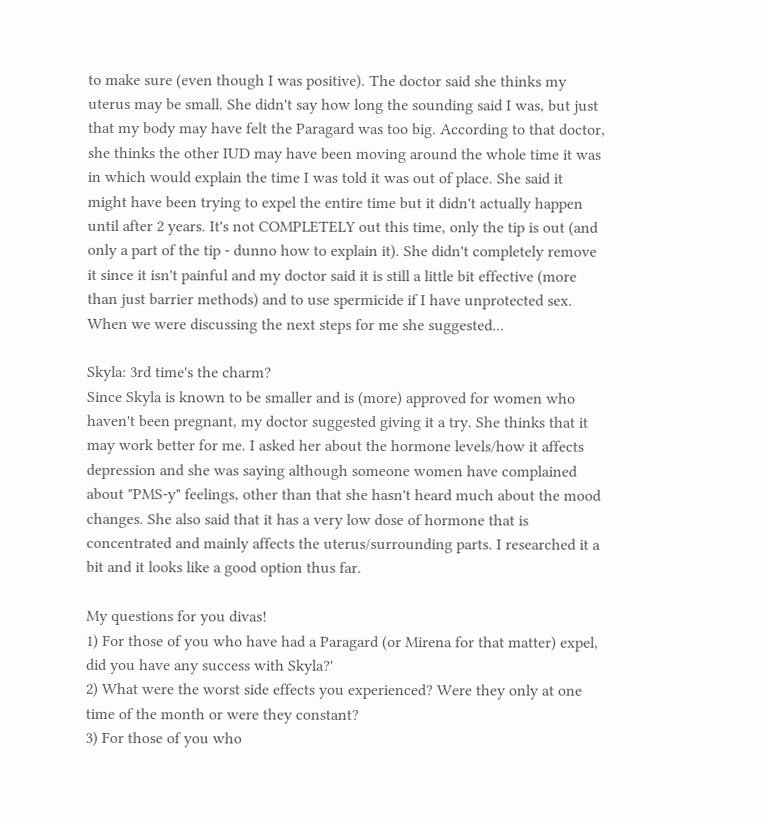to make sure (even though I was positive). The doctor said she thinks my uterus may be small. She didn't say how long the sounding said I was, but just that my body may have felt the Paragard was too big. According to that doctor, she thinks the other IUD may have been moving around the whole time it was in which would explain the time I was told it was out of place. She said it might have been trying to expel the entire time but it didn't actually happen until after 2 years. It's not COMPLETELY out this time, only the tip is out (and only a part of the tip - dunno how to explain it). She didn't completely remove it since it isn't painful and my doctor said it is still a little bit effective (more than just barrier methods) and to use spermicide if I have unprotected sex. When we were discussing the next steps for me she suggested...

Skyla: 3rd time's the charm?
Since Skyla is known to be smaller and is (more) approved for women who haven't been pregnant, my doctor suggested giving it a try. She thinks that it may work better for me. I asked her about the hormone levels/how it affects depression and she was saying although someone women have complained about "PMS-y" feelings, other than that she hasn't heard much about the mood changes. She also said that it has a very low dose of hormone that is concentrated and mainly affects the uterus/surrounding parts. I researched it a bit and it looks like a good option thus far.

My questions for you divas!
1) For those of you who have had a Paragard (or Mirena for that matter) expel, did you have any success with Skyla?'
2) What were the worst side effects you experienced? Were they only at one time of the month or were they constant?
3) For those of you who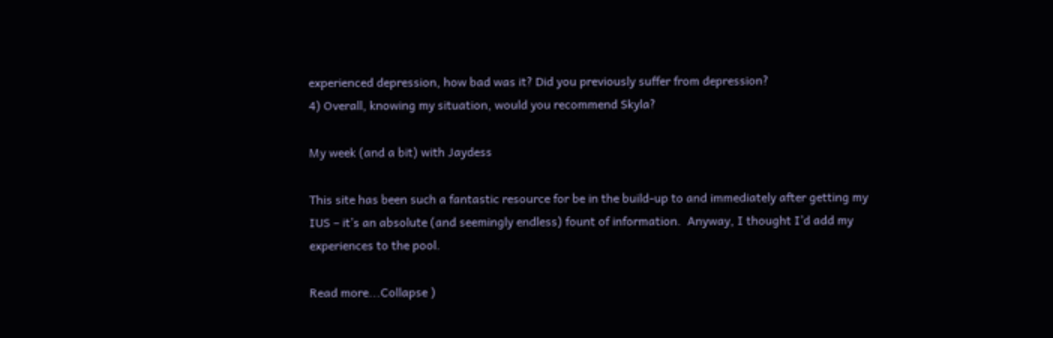experienced depression, how bad was it? Did you previously suffer from depression?
4) Overall, knowing my situation, would you recommend Skyla?

My week (and a bit) with Jaydess

This site has been such a fantastic resource for be in the build-up to and immediately after getting my IUS – it’s an absolute (and seemingly endless) fount of information.  Anyway, I thought I’d add my experiences to the pool.

Read more...Collapse )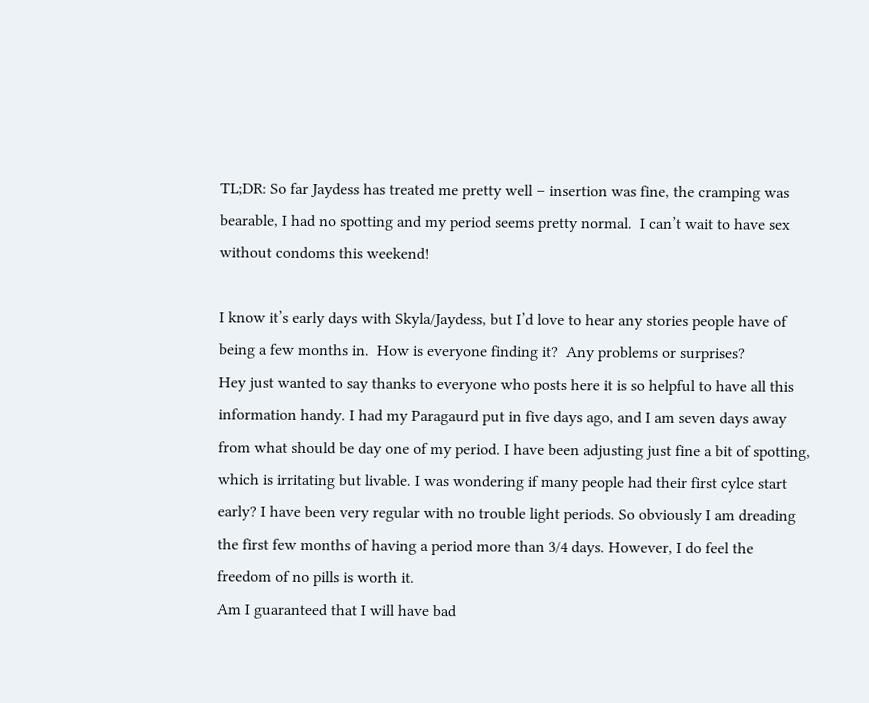TL;DR: So far Jaydess has treated me pretty well – insertion was fine, the cramping was bearable, I had no spotting and my period seems pretty normal.  I can’t wait to have sex without condoms this weekend!

I know it’s early days with Skyla/Jaydess, but I’d love to hear any stories people have of being a few months in.  How is everyone finding it?  Any problems or surprises?
Hey just wanted to say thanks to everyone who posts here it is so helpful to have all this information handy. I had my Paragaurd put in five days ago, and I am seven days away from what should be day one of my period. I have been adjusting just fine a bit of spotting, which is irritating but livable. I was wondering if many people had their first cylce start early? I have been very regular with no trouble light periods. So obviously I am dreading the first few months of having a period more than 3/4 days. However, I do feel the freedom of no pills is worth it.
Am I guaranteed that I will have bad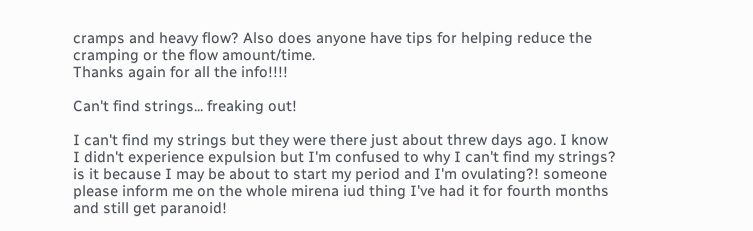cramps and heavy flow? Also does anyone have tips for helping reduce the cramping or the flow amount/time.
Thanks again for all the info!!!!

Can't find strings... freaking out!

I can't find my strings but they were there just about threw days ago. I know I didn't experience expulsion but I'm confused to why I can't find my strings? is it because I may be about to start my period and I'm ovulating?! someone please inform me on the whole mirena iud thing I've had it for fourth months and still get paranoid!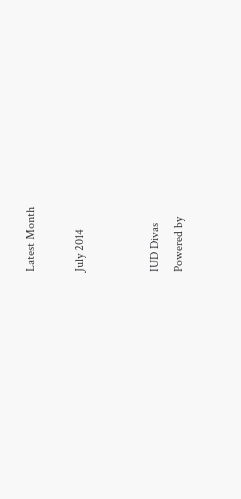Latest Month

July 2014


IUD Divas
Powered by